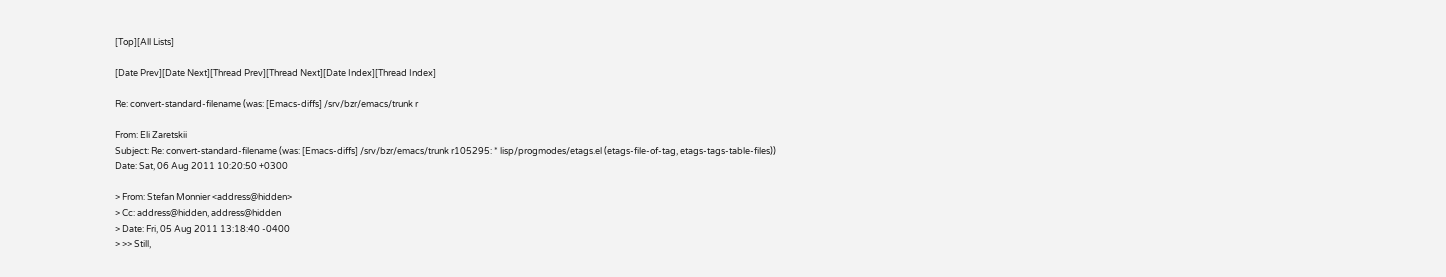[Top][All Lists]

[Date Prev][Date Next][Thread Prev][Thread Next][Date Index][Thread Index]

Re: convert-standard-filename (was: [Emacs-diffs] /srv/bzr/emacs/trunk r

From: Eli Zaretskii
Subject: Re: convert-standard-filename (was: [Emacs-diffs] /srv/bzr/emacs/trunk r105295: * lisp/progmodes/etags.el (etags-file-of-tag, etags-tags-table-files))
Date: Sat, 06 Aug 2011 10:20:50 +0300

> From: Stefan Monnier <address@hidden>
> Cc: address@hidden, address@hidden
> Date: Fri, 05 Aug 2011 13:18:40 -0400
> >> Still,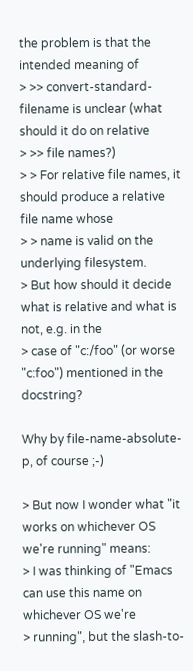the problem is that the intended meaning of
> >> convert-standard-filename is unclear (what should it do on relative
> >> file names?)
> > For relative file names, it should produce a relative file name whose
> > name is valid on the underlying filesystem.
> But how should it decide what is relative and what is not, e.g. in the
> case of "c:/foo" (or worse "c:foo") mentioned in the docstring?

Why by file-name-absolute-p, of course ;-)

> But now I wonder what "it works on whichever OS we're running" means:
> I was thinking of "Emacs can use this name on whichever OS we're
> running", but the slash-to-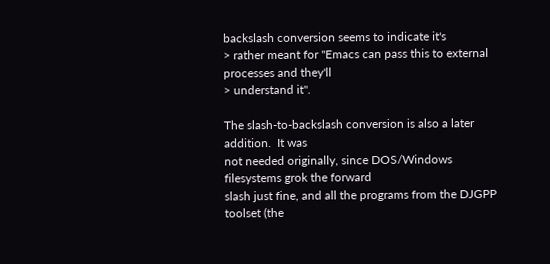backslash conversion seems to indicate it's
> rather meant for "Emacs can pass this to external processes and they'll
> understand it".

The slash-to-backslash conversion is also a later addition.  It was
not needed originally, since DOS/Windows filesystems grok the forward
slash just fine, and all the programs from the DJGPP toolset (the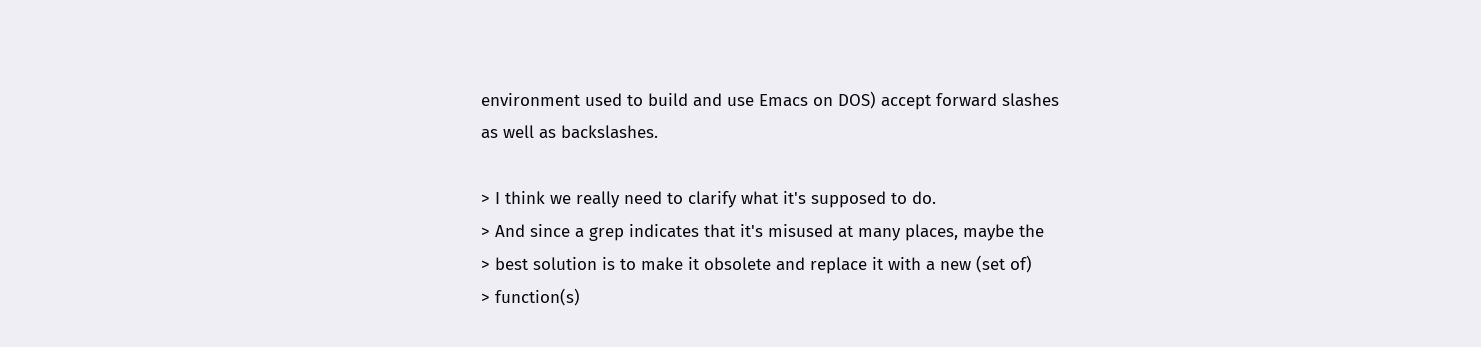environment used to build and use Emacs on DOS) accept forward slashes
as well as backslashes.

> I think we really need to clarify what it's supposed to do.
> And since a grep indicates that it's misused at many places, maybe the
> best solution is to make it obsolete and replace it with a new (set of)
> function(s)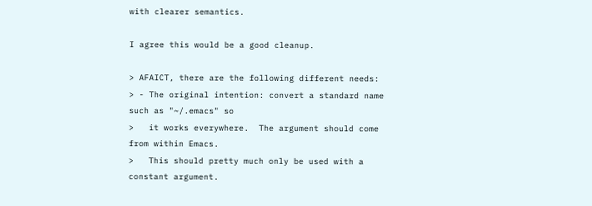with clearer semantics.

I agree this would be a good cleanup.

> AFAICT, there are the following different needs:
> - The original intention: convert a standard name such as "~/.emacs" so
>   it works everywhere.  The argument should come from within Emacs.
>   This should pretty much only be used with a constant argument.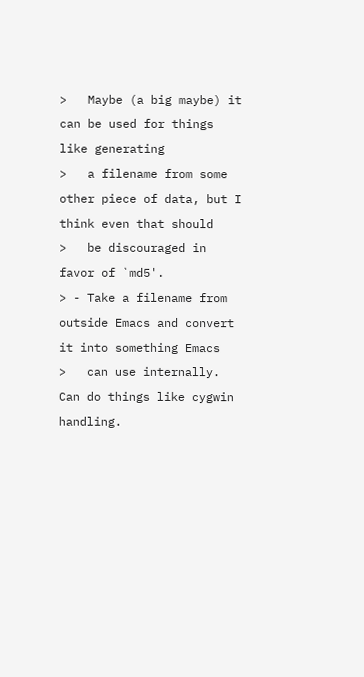>   Maybe (a big maybe) it can be used for things like generating
>   a filename from some other piece of data, but I think even that should
>   be discouraged in favor of `md5'.
> - Take a filename from outside Emacs and convert it into something Emacs
>   can use internally.  Can do things like cygwin handling.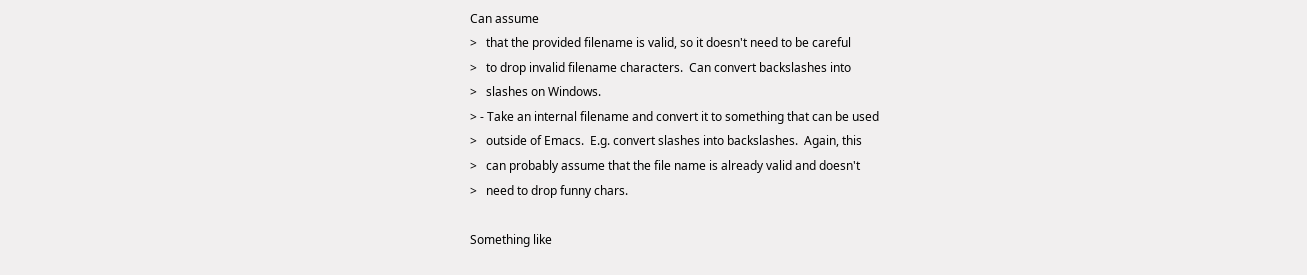Can assume
>   that the provided filename is valid, so it doesn't need to be careful
>   to drop invalid filename characters.  Can convert backslashes into
>   slashes on Windows.
> - Take an internal filename and convert it to something that can be used
>   outside of Emacs.  E.g. convert slashes into backslashes.  Again, this
>   can probably assume that the file name is already valid and doesn't
>   need to drop funny chars.

Something like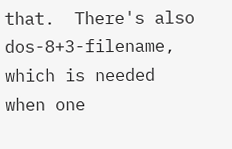that.  There's also dos-8+3-filename, which is needed
when one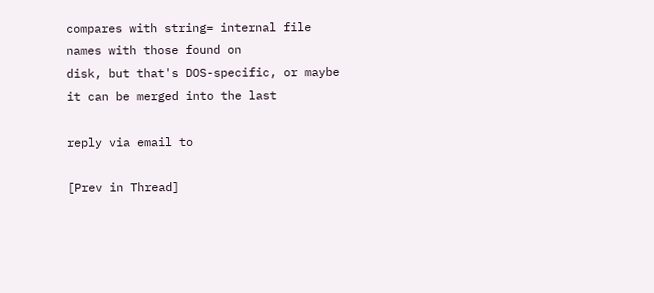compares with string= internal file names with those found on
disk, but that's DOS-specific, or maybe it can be merged into the last

reply via email to

[Prev in Thread]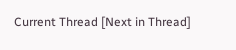Current Thread [Next in Thread]